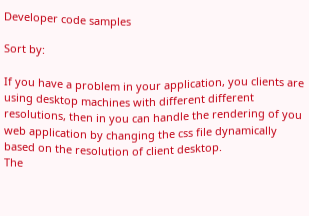Developer code samples

Sort by:

If you have a problem in your application, you clients are using desktop machines with different different resolutions, then in you can handle the rendering of you web application by changing the css file dynamically based on the resolution of client desktop.
The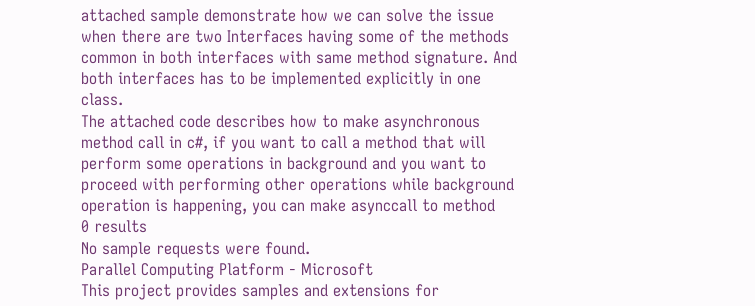attached sample demonstrate how we can solve the issue when there are two Interfaces having some of the methods common in both interfaces with same method signature. And both interfaces has to be implemented explicitly in one class.
The attached code describes how to make asynchronous method call in c#, if you want to call a method that will perform some operations in background and you want to proceed with performing other operations while background operation is happening, you can make asynccall to method
0 results
No sample requests were found.
Parallel Computing Platform - Microsoft
This project provides samples and extensions for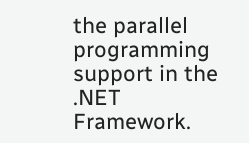the parallel programming support in the .NET Framework.